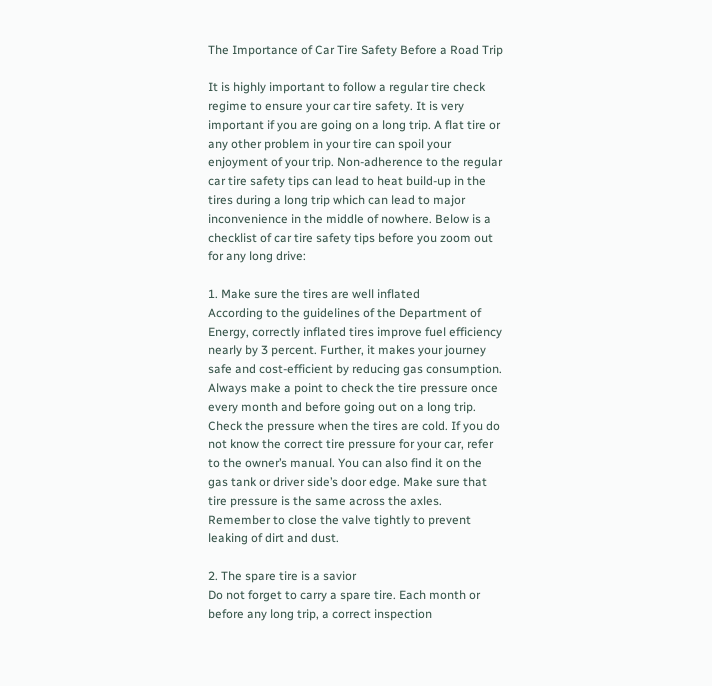The Importance of Car Tire Safety Before a Road Trip

It is highly important to follow a regular tire check regime to ensure your car tire safety. It is very important if you are going on a long trip. A flat tire or any other problem in your tire can spoil your enjoyment of your trip. Non-adherence to the regular car tire safety tips can lead to heat build-up in the tires during a long trip which can lead to major inconvenience in the middle of nowhere. Below is a checklist of car tire safety tips before you zoom out for any long drive:

1. Make sure the tires are well inflated
According to the guidelines of the Department of Energy, correctly inflated tires improve fuel efficiency nearly by 3 percent. Further, it makes your journey safe and cost-efficient by reducing gas consumption. Always make a point to check the tire pressure once every month and before going out on a long trip. Check the pressure when the tires are cold. If you do not know the correct tire pressure for your car, refer to the owner’s manual. You can also find it on the gas tank or driver side’s door edge. Make sure that tire pressure is the same across the axles. Remember to close the valve tightly to prevent leaking of dirt and dust.

2. The spare tire is a savior
Do not forget to carry a spare tire. Each month or before any long trip, a correct inspection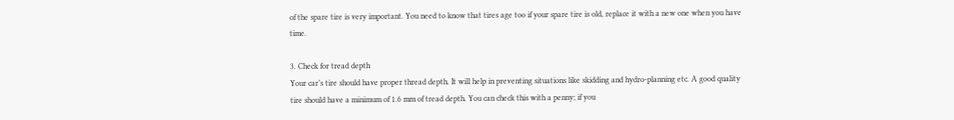of the spare tire is very important. You need to know that tires age too if your spare tire is old, replace it with a new one when you have time.

3. Check for tread depth
Your car’s tire should have proper thread depth. It will help in preventing situations like skidding and hydro-planning etc. A good quality tire should have a minimum of 1.6 mm of tread depth. You can check this with a penny; if you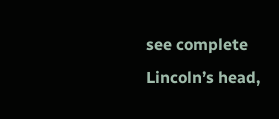see complete Lincoln’s head,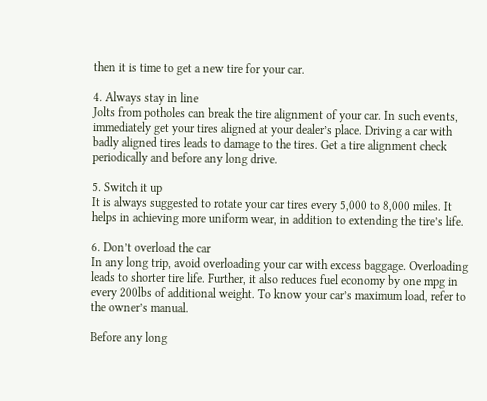then it is time to get a new tire for your car.

4. Always stay in line
Jolts from potholes can break the tire alignment of your car. In such events, immediately get your tires aligned at your dealer’s place. Driving a car with badly aligned tires leads to damage to the tires. Get a tire alignment check periodically and before any long drive.

5. Switch it up
It is always suggested to rotate your car tires every 5,000 to 8,000 miles. It helps in achieving more uniform wear, in addition to extending the tire’s life.

6. Don’t overload the car
In any long trip, avoid overloading your car with excess baggage. Overloading leads to shorter tire life. Further, it also reduces fuel economy by one mpg in every 200lbs of additional weight. To know your car’s maximum load, refer to the owner’s manual.

Before any long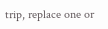trip, replace one or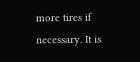more tires if necessary. It is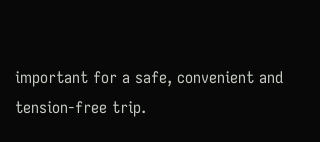important for a safe, convenient and tension-free trip.